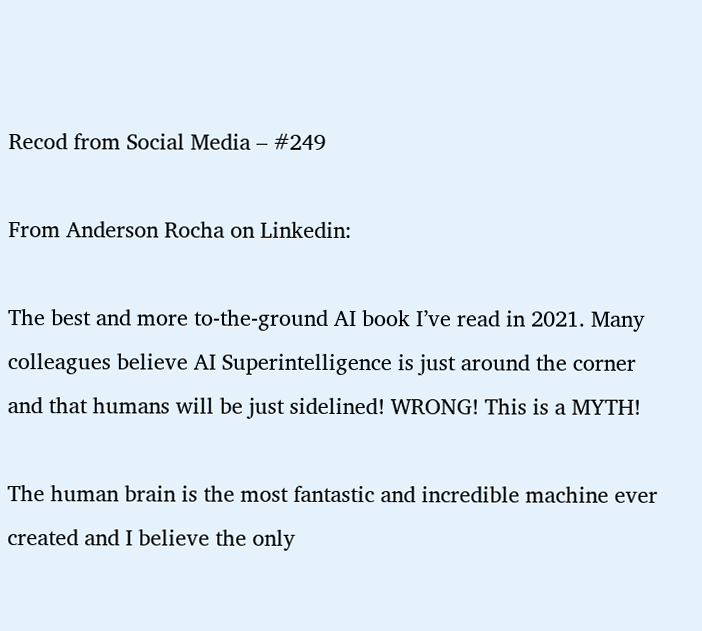Recod from Social Media – #249

From Anderson Rocha on Linkedin:

The best and more to-the-ground AI book I’ve read in 2021. Many colleagues believe AI Superintelligence is just around the corner and that humans will be just sidelined! WRONG! This is a MYTH!

The human brain is the most fantastic and incredible machine ever created and I believe the only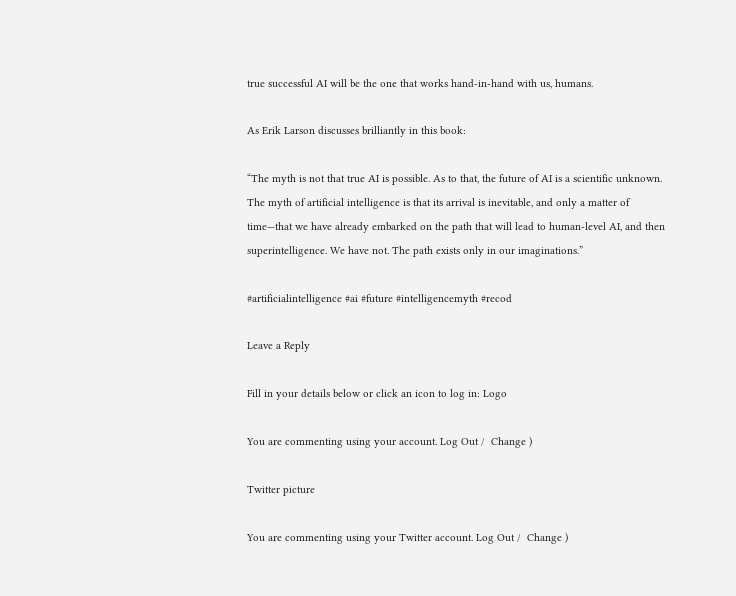true successful AI will be the one that works hand-in-hand with us, humans.

As Erik Larson discusses brilliantly in this book:

“The myth is not that true AI is possible. As to that, the future of AI is a scientific unknown. The myth of artificial intelligence is that its arrival is inevitable, and only a matter of time—that we have already embarked on the path that will lead to human-level AI, and then superintelligence. We have not. The path exists only in our imaginations.”

#artificialintelligence #ai #future #intelligencemyth #recod

Leave a Reply

Fill in your details below or click an icon to log in: Logo

You are commenting using your account. Log Out /  Change )

Twitter picture

You are commenting using your Twitter account. Log Out /  Change )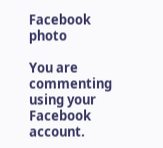Facebook photo

You are commenting using your Facebook account.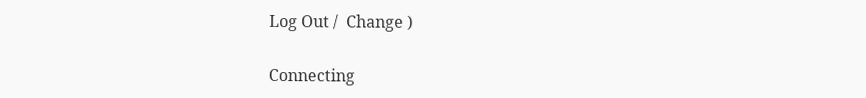Log Out /  Change )

Connecting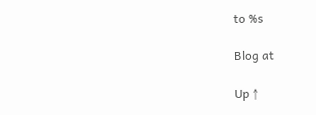to %s

Blog at

Up ↑